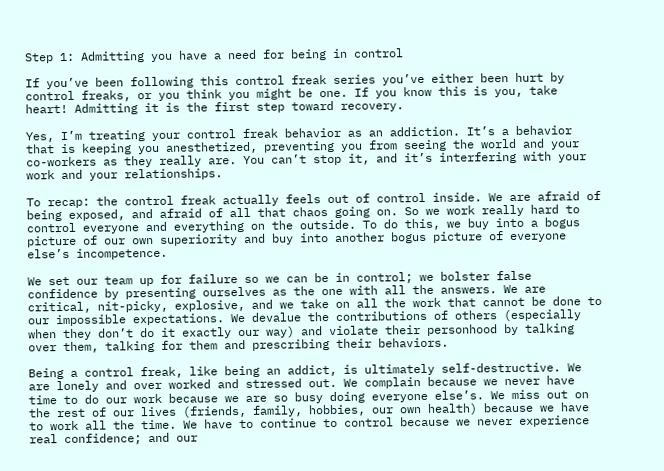Step 1: Admitting you have a need for being in control

If you’ve been following this control freak series you’ve either been hurt by control freaks, or you think you might be one. If you know this is you, take heart! Admitting it is the first step toward recovery.

Yes, I’m treating your control freak behavior as an addiction. It’s a behavior that is keeping you anesthetized, preventing you from seeing the world and your co-workers as they really are. You can’t stop it, and it’s interfering with your work and your relationships.

To recap: the control freak actually feels out of control inside. We are afraid of being exposed, and afraid of all that chaos going on. So we work really hard to control everyone and everything on the outside. To do this, we buy into a bogus picture of our own superiority and buy into another bogus picture of everyone else’s incompetence.

We set our team up for failure so we can be in control; we bolster false confidence by presenting ourselves as the one with all the answers. We are critical, nit-picky, explosive, and we take on all the work that cannot be done to our impossible expectations. We devalue the contributions of others (especially when they don’t do it exactly our way) and violate their personhood by talking over them, talking for them and prescribing their behaviors.

Being a control freak, like being an addict, is ultimately self-destructive. We are lonely and over worked and stressed out. We complain because we never have time to do our work because we are so busy doing everyone else’s. We miss out on the rest of our lives (friends, family, hobbies, our own health) because we have to work all the time. We have to continue to control because we never experience real confidence; and our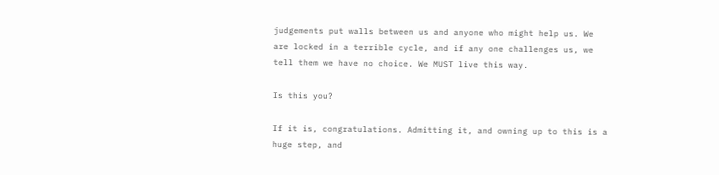judgements put walls between us and anyone who might help us. We are locked in a terrible cycle, and if any one challenges us, we tell them we have no choice. We MUST live this way.

Is this you?

If it is, congratulations. Admitting it, and owning up to this is a huge step, and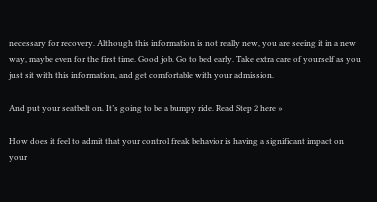necessary for recovery. Although this information is not really new, you are seeing it in a new way, maybe even for the first time. Good job. Go to bed early. Take extra care of yourself as you just sit with this information, and get comfortable with your admission.

And put your seatbelt on. It’s going to be a bumpy ride. Read Step 2 here »

How does it feel to admit that your control freak behavior is having a significant impact on your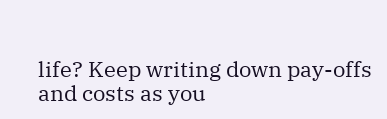life? Keep writing down pay-offs and costs as you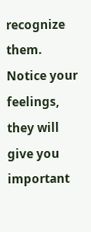recognize them. Notice your feelings, they will give you important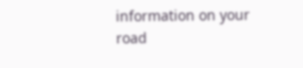information on your road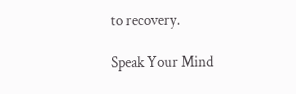to recovery.

Speak Your Mind